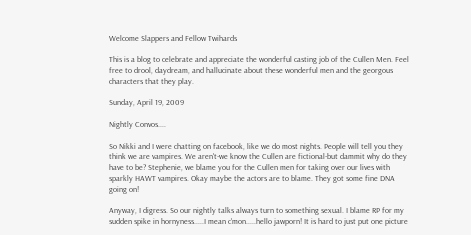Welcome Slappers and Fellow Twihards

This is a blog to celebrate and appreciate the wonderful casting job of the Cullen Men. Feel free to drool, daydream, and hallucinate about these wonderful men and the georgous characters that they play.

Sunday, April 19, 2009

Nightly Convos....

So Nikki and I were chatting on facebook, like we do most nights. People will tell you they think we are vampires. We aren't-we know the Cullen are fictional-but dammit why do they have to be? Stephenie, we blame you for the Cullen men for taking over our lives with sparkly HAWT vampires. Okay maybe the actors are to blame. They got some fine DNA going on!

Anyway, I digress. So our nightly talks always turn to something sexual. I blame RP for my sudden spike in hornyness.....I mean c'mon.....hello jawporn! It is hard to just put one picture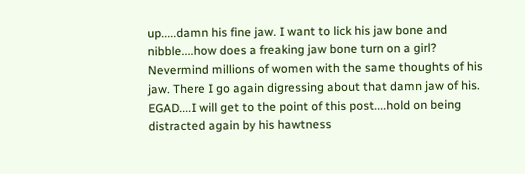up.....damn his fine jaw. I want to lick his jaw bone and nibble....how does a freaking jaw bone turn on a girl? Nevermind millions of women with the same thoughts of his jaw. There I go again digressing about that damn jaw of his. EGAD....I will get to the point of this post....hold on being distracted again by his hawtness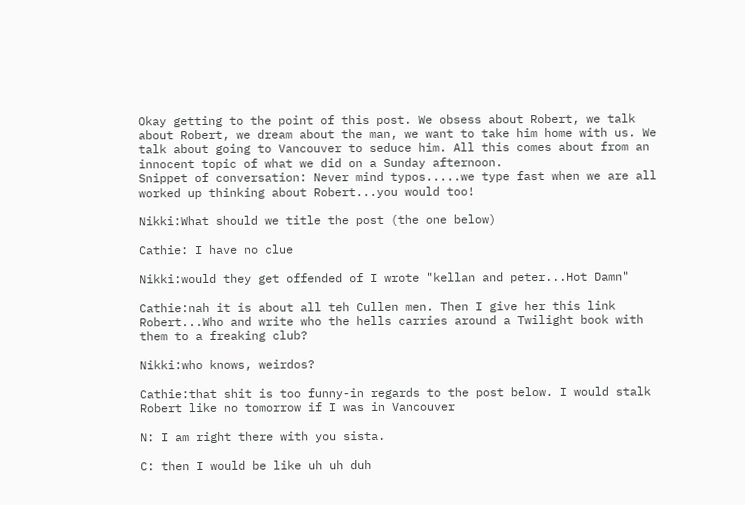Okay getting to the point of this post. We obsess about Robert, we talk about Robert, we dream about the man, we want to take him home with us. We talk about going to Vancouver to seduce him. All this comes about from an innocent topic of what we did on a Sunday afternoon.
Snippet of conversation: Never mind typos.....we type fast when we are all worked up thinking about Robert...you would too!

Nikki:What should we title the post (the one below)

Cathie: I have no clue

Nikki:would they get offended of I wrote "kellan and peter...Hot Damn"

Cathie:nah it is about all teh Cullen men. Then I give her this link Robert...Who and write who the hells carries around a Twilight book with them to a freaking club?

Nikki:who knows, weirdos?

Cathie:that shit is too funny-in regards to the post below. I would stalk Robert like no tomorrow if I was in Vancouver

N: I am right there with you sista.

C: then I would be like uh uh duh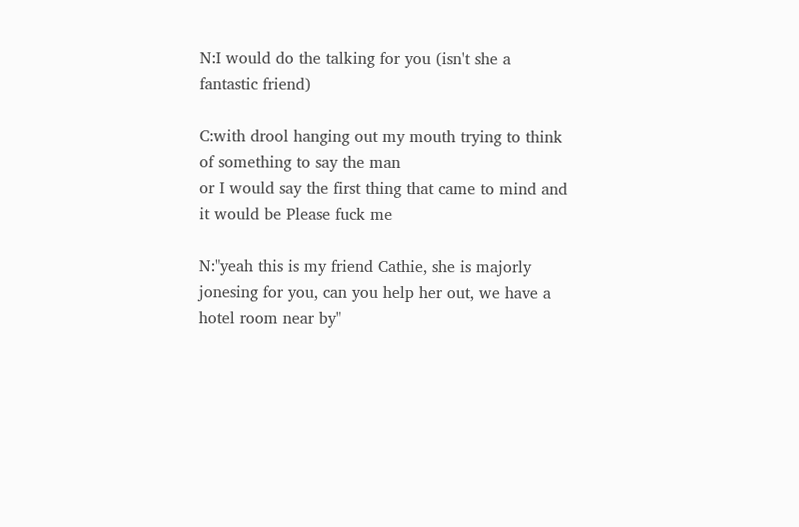N:I would do the talking for you (isn't she a fantastic friend)

C:with drool hanging out my mouth trying to think of something to say the man
or I would say the first thing that came to mind and it would be Please fuck me

N:"yeah this is my friend Cathie, she is majorly jonesing for you, can you help her out, we have a hotel room near by"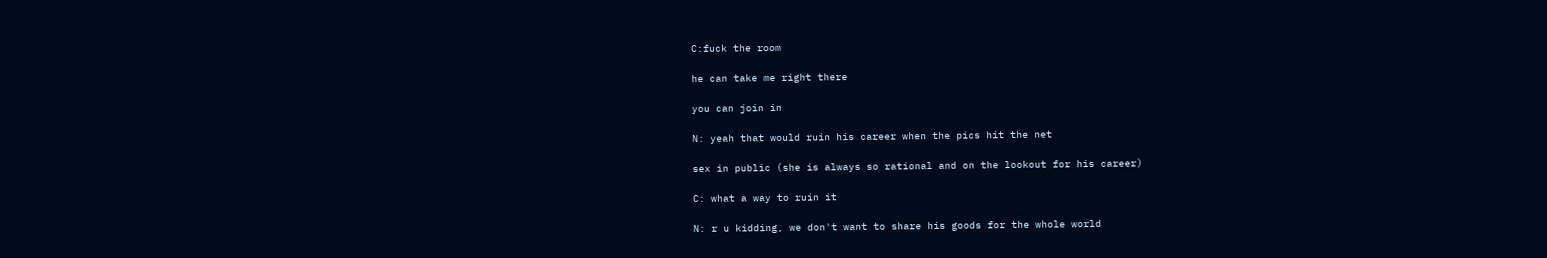C:fuck the room

he can take me right there

you can join in

N: yeah that would ruin his career when the pics hit the net

sex in public (she is always so rational and on the lookout for his career)

C: what a way to ruin it

N: r u kidding, we don't want to share his goods for the whole world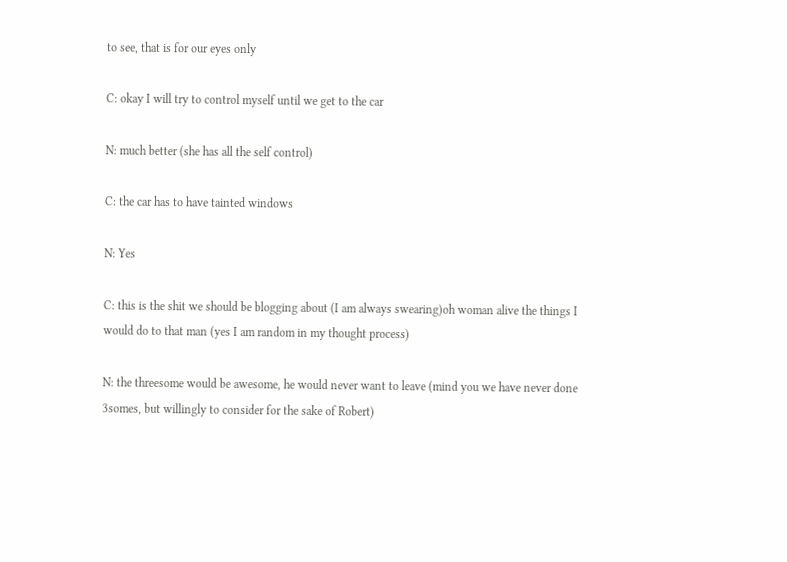to see, that is for our eyes only

C: okay I will try to control myself until we get to the car

N: much better (she has all the self control)

C: the car has to have tainted windows

N: Yes

C: this is the shit we should be blogging about (I am always swearing)oh woman alive the things I would do to that man (yes I am random in my thought process)

N: the threesome would be awesome, he would never want to leave (mind you we have never done 3somes, but willingly to consider for the sake of Robert)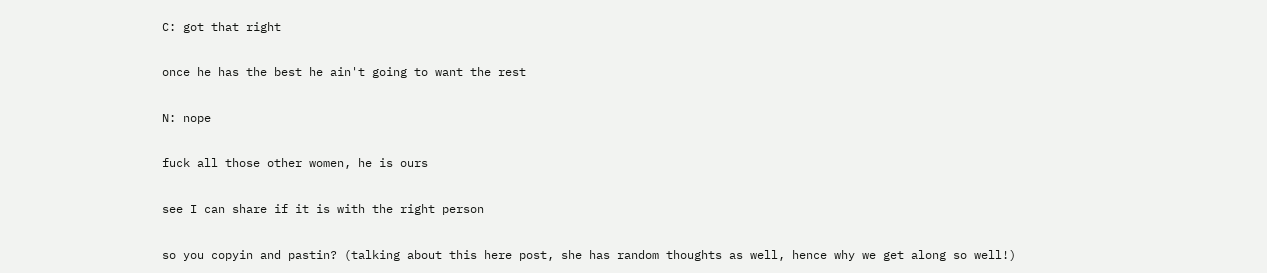C: got that right

once he has the best he ain't going to want the rest

N: nope

fuck all those other women, he is ours

see I can share if it is with the right person

so you copyin and pastin? (talking about this here post, she has random thoughts as well, hence why we get along so well!)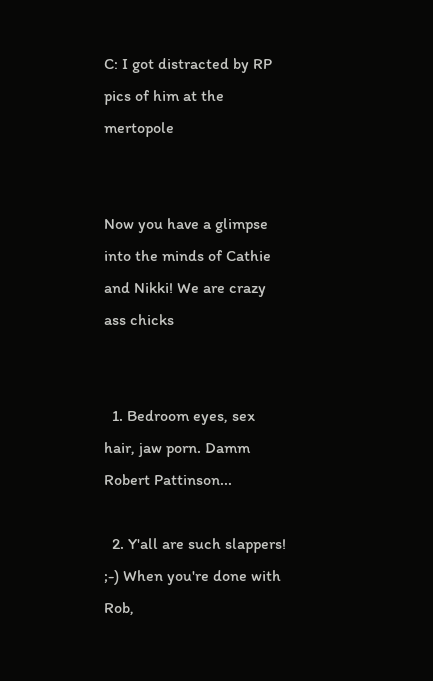C: I got distracted by RP pics of him at the mertopole


Now you have a glimpse into the minds of Cathie and Nikki! We are crazy ass chicks


  1. Bedroom eyes, sex hair, jaw porn. Damm Robert Pattinson...

  2. Y'all are such slappers! ;-) When you're done with Rob,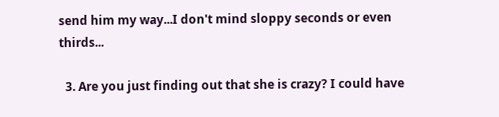send him my way...I don't mind sloppy seconds or even thirds...

  3. Are you just finding out that she is crazy? I could have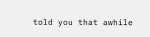told you that awhile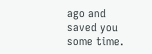ago and saved you some time.